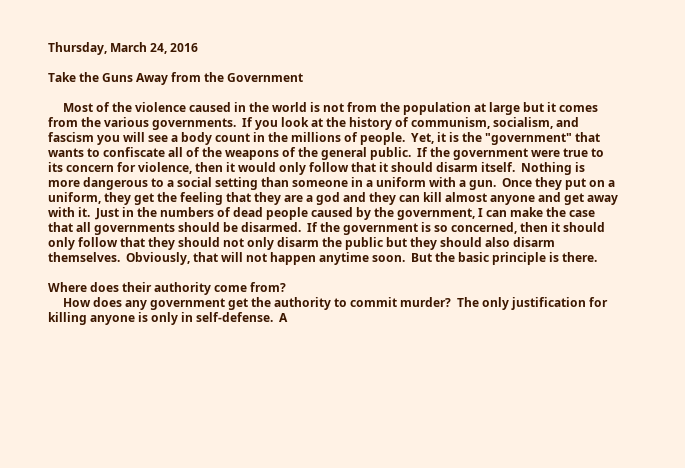Thursday, March 24, 2016

Take the Guns Away from the Government

     Most of the violence caused in the world is not from the population at large but it comes from the various governments.  If you look at the history of communism, socialism, and fascism you will see a body count in the millions of people.  Yet, it is the "government" that wants to confiscate all of the weapons of the general public.  If the government were true to its concern for violence, then it would only follow that it should disarm itself.  Nothing is more dangerous to a social setting than someone in a uniform with a gun.  Once they put on a uniform, they get the feeling that they are a god and they can kill almost anyone and get away with it.  Just in the numbers of dead people caused by the government, I can make the case that all governments should be disarmed.  If the government is so concerned, then it should only follow that they should not only disarm the public but they should also disarm themselves.  Obviously, that will not happen anytime soon.  But the basic principle is there.

Where does their authority come from?
     How does any government get the authority to commit murder?  The only justification for killing anyone is only in self-defense.  A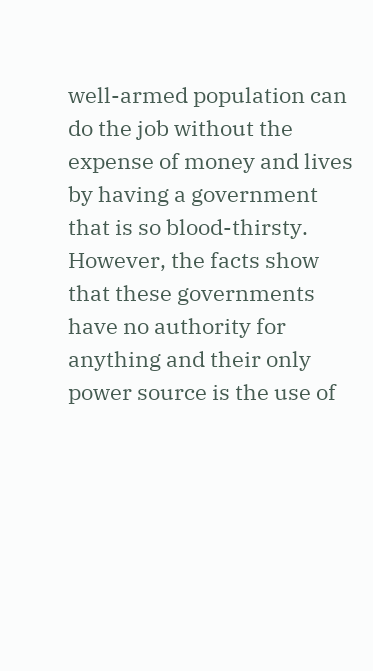well-armed population can do the job without the expense of money and lives by having a government that is so blood-thirsty.  However, the facts show that these governments have no authority for anything and their only power source is the use of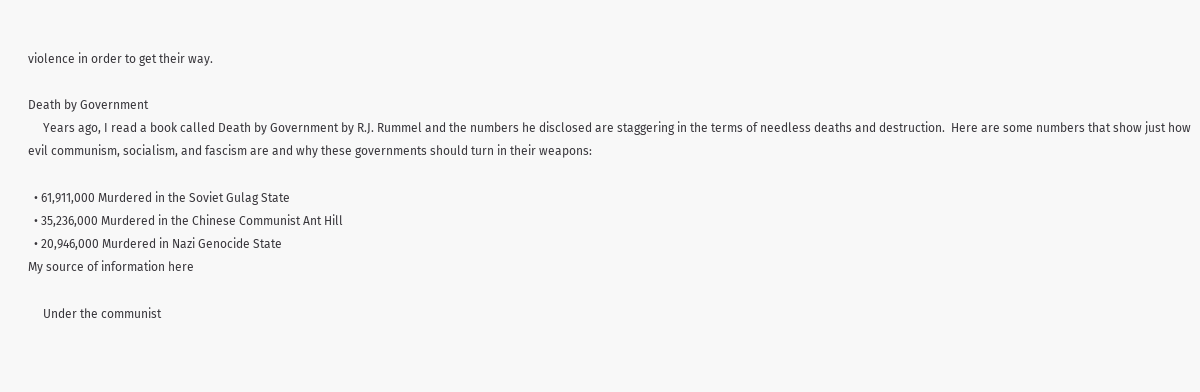violence in order to get their way.

Death by Government
     Years ago, I read a book called Death by Government by R.J. Rummel and the numbers he disclosed are staggering in the terms of needless deaths and destruction.  Here are some numbers that show just how evil communism, socialism, and fascism are and why these governments should turn in their weapons:

  • 61,911,000 Murdered in the Soviet Gulag State
  • 35,236,000 Murdered in the Chinese Communist Ant Hill
  • 20,946,000 Murdered in Nazi Genocide State
My source of information here

     Under the communist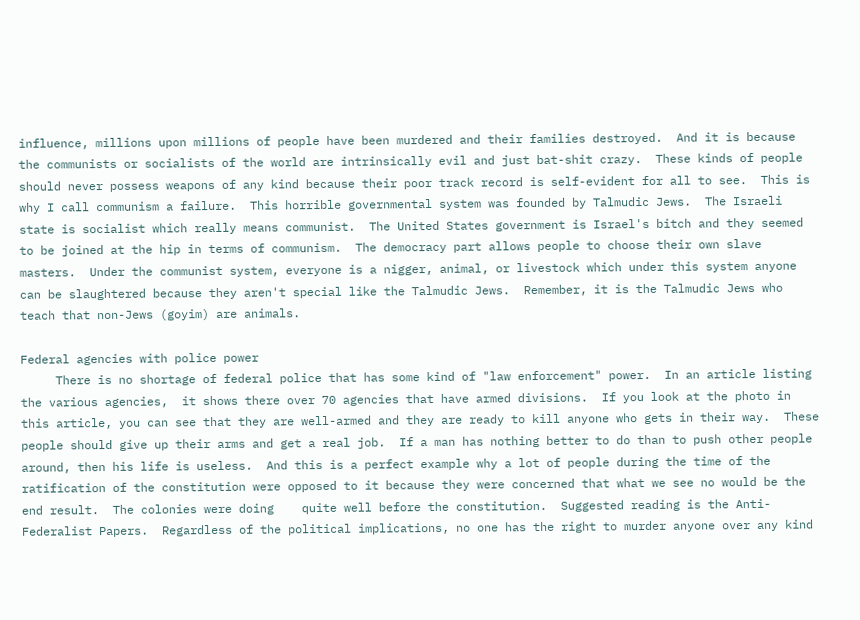influence, millions upon millions of people have been murdered and their families destroyed.  And it is because the communists or socialists of the world are intrinsically evil and just bat-shit crazy.  These kinds of people should never possess weapons of any kind because their poor track record is self-evident for all to see.  This is why I call communism a failure.  This horrible governmental system was founded by Talmudic Jews.  The Israeli state is socialist which really means communist.  The United States government is Israel's bitch and they seemed to be joined at the hip in terms of communism.  The democracy part allows people to choose their own slave masters.  Under the communist system, everyone is a nigger, animal, or livestock which under this system anyone can be slaughtered because they aren't special like the Talmudic Jews.  Remember, it is the Talmudic Jews who teach that non-Jews (goyim) are animals.

Federal agencies with police power
     There is no shortage of federal police that has some kind of "law enforcement" power.  In an article listing the various agencies,  it shows there over 70 agencies that have armed divisions.  If you look at the photo in this article, you can see that they are well-armed and they are ready to kill anyone who gets in their way.  These people should give up their arms and get a real job.  If a man has nothing better to do than to push other people around, then his life is useless.  And this is a perfect example why a lot of people during the time of the ratification of the constitution were opposed to it because they were concerned that what we see no would be the end result.  The colonies were doing    quite well before the constitution.  Suggested reading is the Anti-Federalist Papers.  Regardless of the political implications, no one has the right to murder anyone over any kind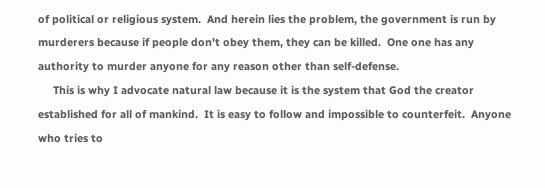of political or religious system.  And herein lies the problem, the government is run by murderers because if people don't obey them, they can be killed.  One one has any authority to murder anyone for any reason other than self-defense.
     This is why I advocate natural law because it is the system that God the creator established for all of mankind.  It is easy to follow and impossible to counterfeit.  Anyone who tries to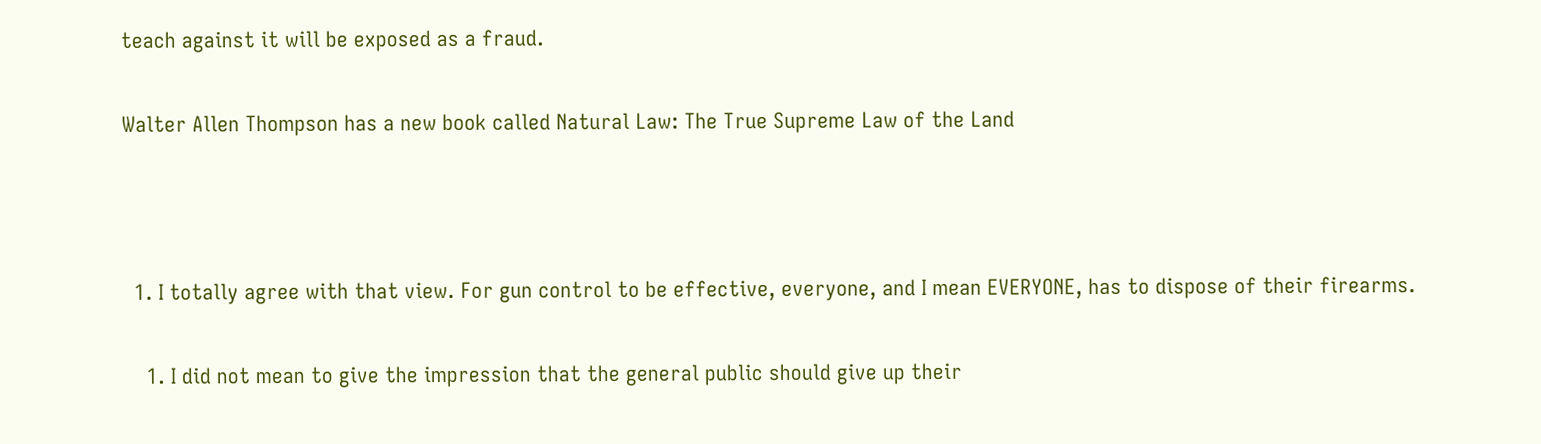teach against it will be exposed as a fraud.

Walter Allen Thompson has a new book called Natural Law: The True Supreme Law of the Land



  1. I totally agree with that view. For gun control to be effective, everyone, and I mean EVERYONE, has to dispose of their firearms.

    1. I did not mean to give the impression that the general public should give up their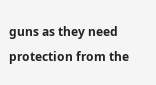guns as they need protection from the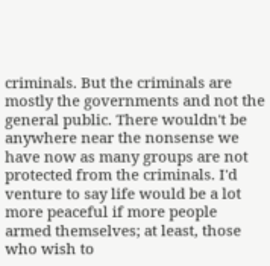criminals. But the criminals are mostly the governments and not the general public. There wouldn't be anywhere near the nonsense we have now as many groups are not protected from the criminals. I'd venture to say life would be a lot more peaceful if more people armed themselves; at least, those who wish to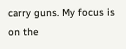carry guns. My focus is on the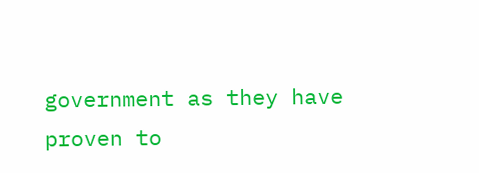government as they have proven to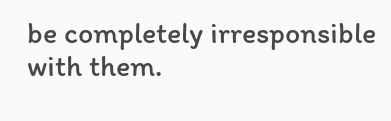be completely irresponsible with them.